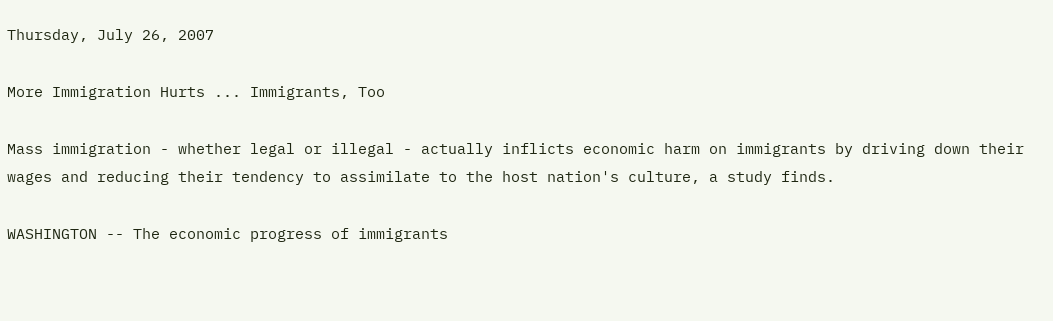Thursday, July 26, 2007

More Immigration Hurts ... Immigrants, Too

Mass immigration - whether legal or illegal - actually inflicts economic harm on immigrants by driving down their wages and reducing their tendency to assimilate to the host nation's culture, a study finds.

WASHINGTON -- The economic progress of immigrants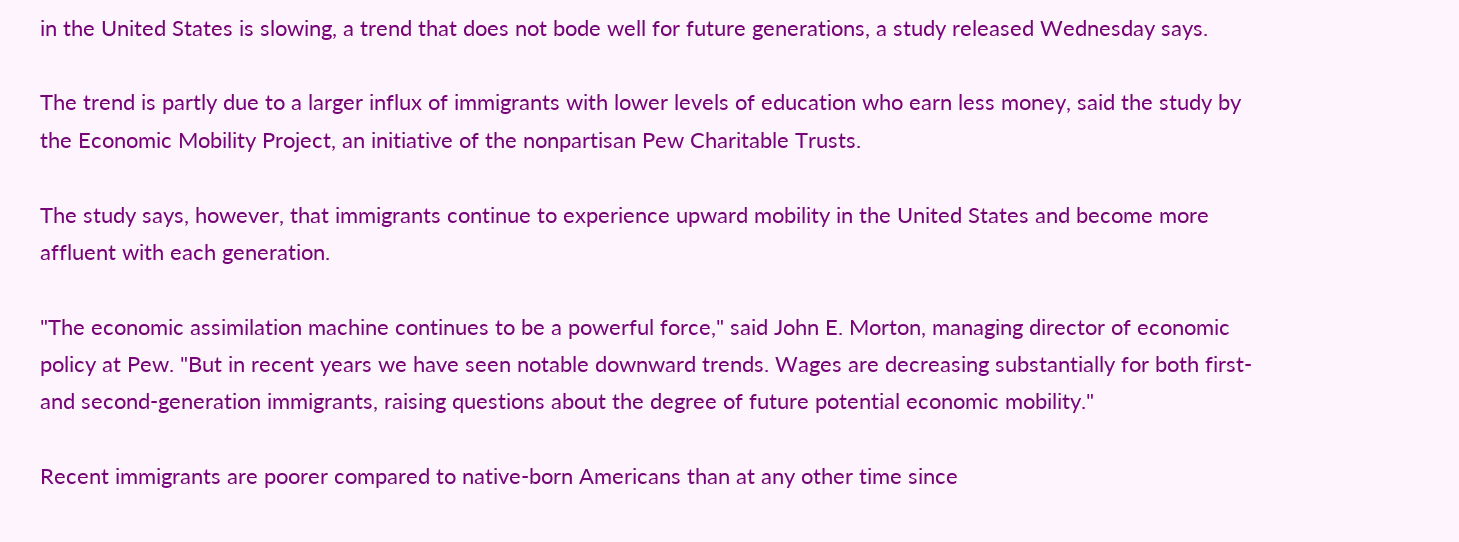in the United States is slowing, a trend that does not bode well for future generations, a study released Wednesday says.

The trend is partly due to a larger influx of immigrants with lower levels of education who earn less money, said the study by the Economic Mobility Project, an initiative of the nonpartisan Pew Charitable Trusts.

The study says, however, that immigrants continue to experience upward mobility in the United States and become more affluent with each generation.

"The economic assimilation machine continues to be a powerful force," said John E. Morton, managing director of economic policy at Pew. "But in recent years we have seen notable downward trends. Wages are decreasing substantially for both first- and second-generation immigrants, raising questions about the degree of future potential economic mobility."

Recent immigrants are poorer compared to native-born Americans than at any other time since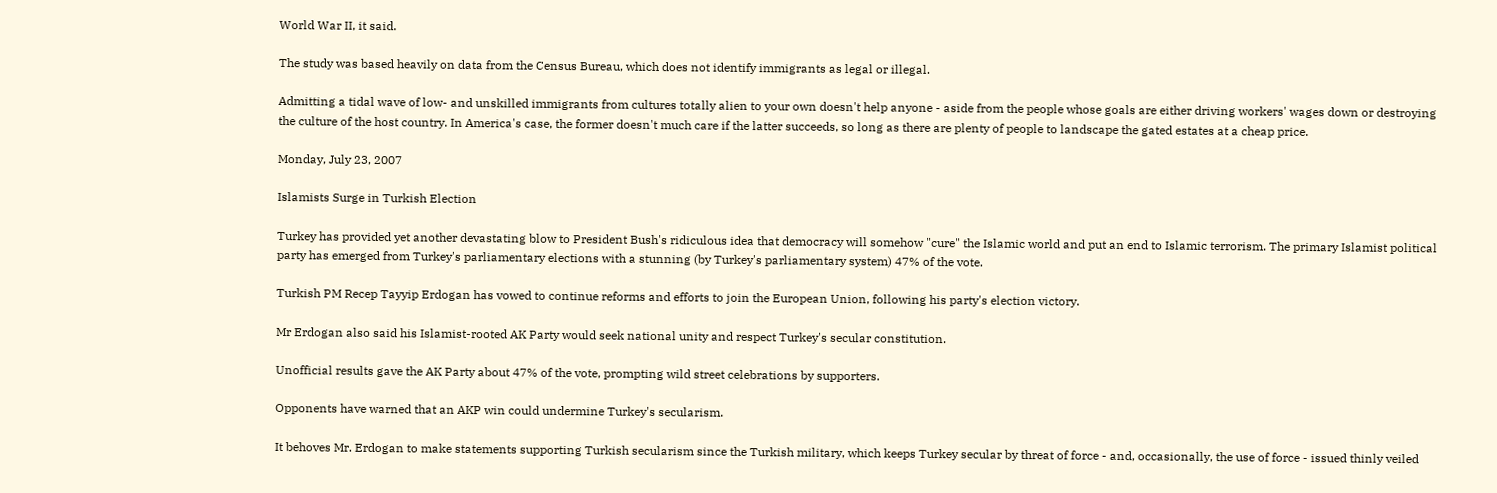World War II, it said.

The study was based heavily on data from the Census Bureau, which does not identify immigrants as legal or illegal.

Admitting a tidal wave of low- and unskilled immigrants from cultures totally alien to your own doesn't help anyone - aside from the people whose goals are either driving workers' wages down or destroying the culture of the host country. In America's case, the former doesn't much care if the latter succeeds, so long as there are plenty of people to landscape the gated estates at a cheap price.

Monday, July 23, 2007

Islamists Surge in Turkish Election

Turkey has provided yet another devastating blow to President Bush's ridiculous idea that democracy will somehow "cure" the Islamic world and put an end to Islamic terrorism. The primary Islamist political party has emerged from Turkey's parliamentary elections with a stunning (by Turkey's parliamentary system) 47% of the vote.

Turkish PM Recep Tayyip Erdogan has vowed to continue reforms and efforts to join the European Union, following his party's election victory.

Mr Erdogan also said his Islamist-rooted AK Party would seek national unity and respect Turkey's secular constitution.

Unofficial results gave the AK Party about 47% of the vote, prompting wild street celebrations by supporters.

Opponents have warned that an AKP win could undermine Turkey's secularism.

It behoves Mr. Erdogan to make statements supporting Turkish secularism since the Turkish military, which keeps Turkey secular by threat of force - and, occasionally, the use of force - issued thinly veiled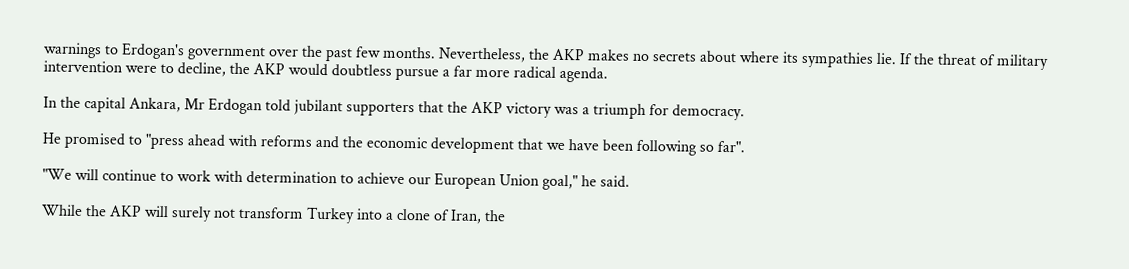warnings to Erdogan's government over the past few months. Nevertheless, the AKP makes no secrets about where its sympathies lie. If the threat of military intervention were to decline, the AKP would doubtless pursue a far more radical agenda.

In the capital Ankara, Mr Erdogan told jubilant supporters that the AKP victory was a triumph for democracy.

He promised to "press ahead with reforms and the economic development that we have been following so far".

"We will continue to work with determination to achieve our European Union goal," he said.

While the AKP will surely not transform Turkey into a clone of Iran, the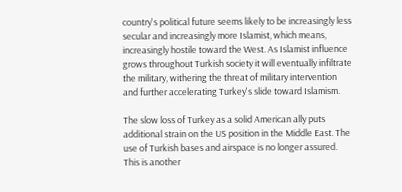country's political future seems likely to be increasingly less secular and increasingly more Islamist, which means, increasingly hostile toward the West. As Islamist influence grows throughout Turkish society it will eventually infiltrate the military, withering the threat of military intervention and further accelerating Turkey's slide toward Islamism.

The slow loss of Turkey as a solid American ally puts additional strain on the US position in the Middle East. The use of Turkish bases and airspace is no longer assured. This is another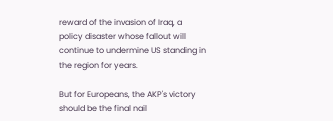reward of the invasion of Iraq, a policy disaster whose fallout will continue to undermine US standing in the region for years.

But for Europeans, the AKP's victory should be the final nail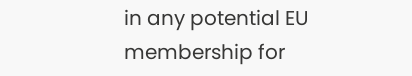in any potential EU membership for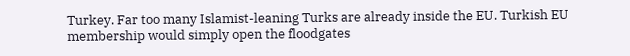Turkey. Far too many Islamist-leaning Turks are already inside the EU. Turkish EU membership would simply open the floodgates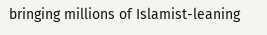bringing millions of Islamist-leaning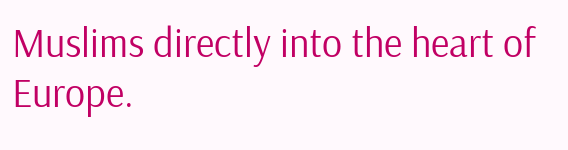Muslims directly into the heart of Europe.